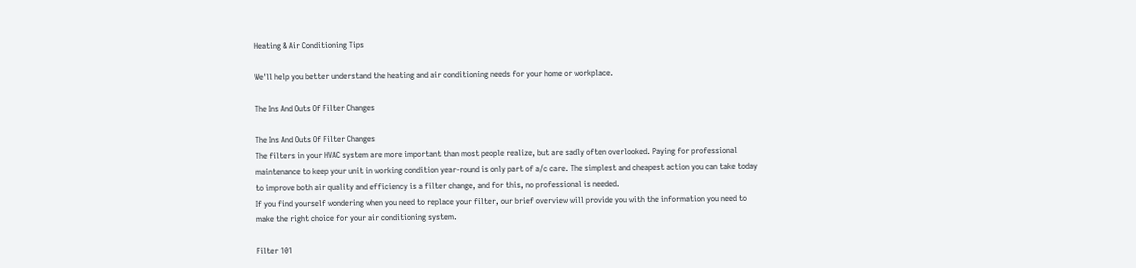Heating & Air Conditioning Tips

We'll help you better understand the heating and air conditioning needs for your home or workplace.

The Ins And Outs Of Filter Changes

The Ins And Outs Of Filter Changes
The filters in your HVAC system are more important than most people realize, but are sadly often overlooked. Paying for professional maintenance to keep your unit in working condition year-round is only part of a/c care. The simplest and cheapest action you can take today to improve both air quality and efficiency is a filter change, and for this, no professional is needed.
If you find yourself wondering when you need to replace your filter, our brief overview will provide you with the information you need to make the right choice for your air conditioning system.

Filter 101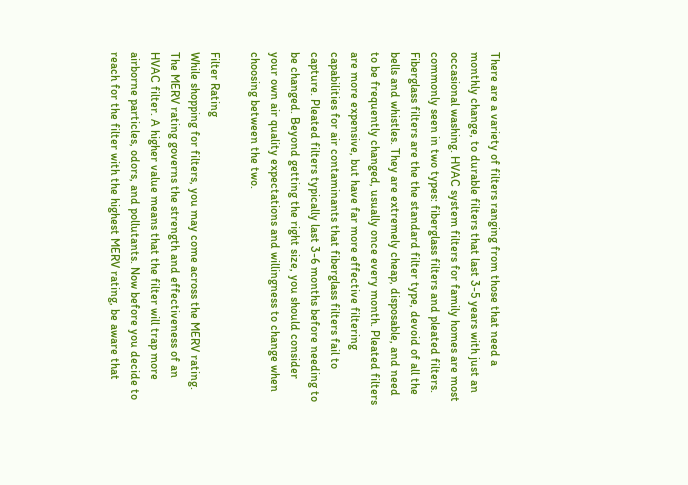There are a variety of filters ranging from those that need a monthly change, to durable filters that last 3-5 years with just an occasional washing. HVAC system filters for family homes are most commonly seen in two types: fiberglass filters and pleated filters. Fiberglass filters are the the standard filter type, devoid of all the bells and whistles. They are extremely cheap, disposable, and need to be frequently changed, usually once every month. Pleated filters are more expensive, but have far more effective filtering capabilities for air contaminants that fiberglass filters fail to capture. Pleated filters typically last 3-6 months before needing to be changed. Beyond getting the right size, you should consider your own air quality expectations and willingness to change when choosing between the two.

Filter Rating
While shopping for filters, you may come across the MERV rating. The MERV rating governs the strength and effectiveness of an HVAC filter. A higher value means that the filter will trap more airborne particles, odors, and pollutants. Now before you decide to reach for the filter with the highest MERV rating, be aware that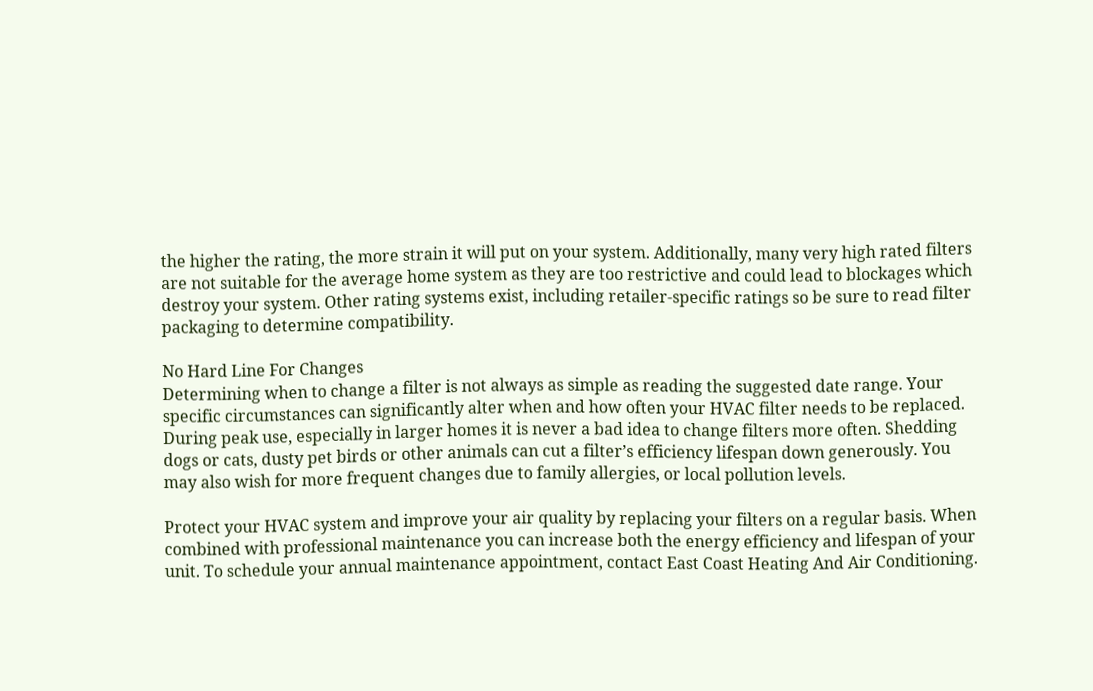the higher the rating, the more strain it will put on your system. Additionally, many very high rated filters are not suitable for the average home system as they are too restrictive and could lead to blockages which destroy your system. Other rating systems exist, including retailer-specific ratings so be sure to read filter packaging to determine compatibility.

No Hard Line For Changes
Determining when to change a filter is not always as simple as reading the suggested date range. Your specific circumstances can significantly alter when and how often your HVAC filter needs to be replaced. During peak use, especially in larger homes it is never a bad idea to change filters more often. Shedding dogs or cats, dusty pet birds or other animals can cut a filter’s efficiency lifespan down generously. You may also wish for more frequent changes due to family allergies, or local pollution levels.

Protect your HVAC system and improve your air quality by replacing your filters on a regular basis. When combined with professional maintenance you can increase both the energy efficiency and lifespan of your unit. To schedule your annual maintenance appointment, contact East Coast Heating And Air Conditioning.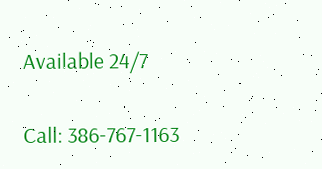Available 24/7

Call: 386-767-1163